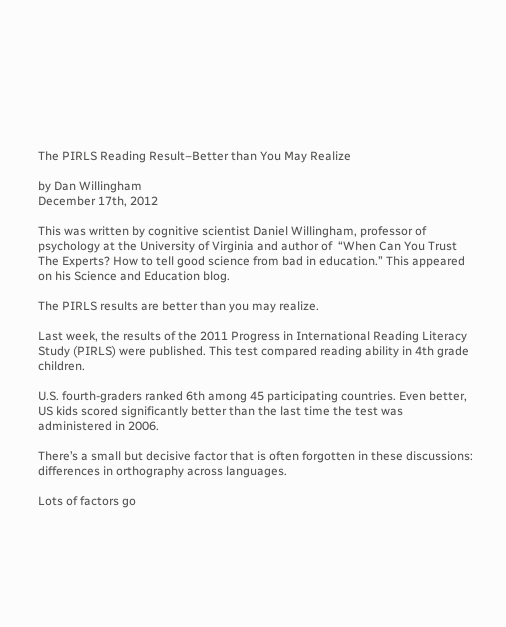The PIRLS Reading Result–Better than You May Realize

by Dan Willingham
December 17th, 2012

This was written by cognitive scientist Daniel Willingham, professor of psychology at the University of Virginia and author of  “When Can You Trust The Experts? How to tell good science from bad in education.” This appeared on his Science and Education blog.

The PIRLS results are better than you may realize.

Last week, the results of the 2011 Progress in International Reading Literacy Study (PIRLS) were published. This test compared reading ability in 4th grade children.

U.S. fourth-graders ranked 6th among 45 participating countries. Even better, US kids scored significantly better than the last time the test was administered in 2006.

There’s a small but decisive factor that is often forgotten in these discussions: differences in orthography across languages.

Lots of factors go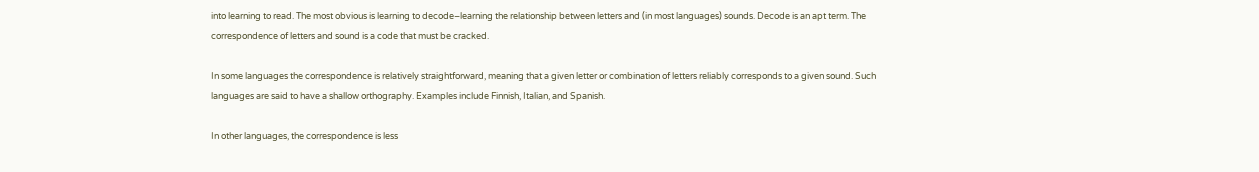into learning to read. The most obvious is learning to decode–learning the relationship between letters and (in most languages) sounds. Decode is an apt term. The correspondence of letters and sound is a code that must be cracked.

In some languages the correspondence is relatively straightforward, meaning that a given letter or combination of letters reliably corresponds to a given sound. Such languages are said to have a shallow orthography. Examples include Finnish, Italian, and Spanish.

In other languages, the correspondence is less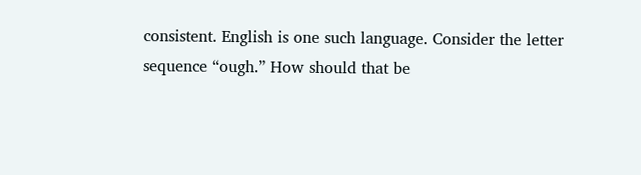consistent. English is one such language. Consider the letter sequence “ough.” How should that be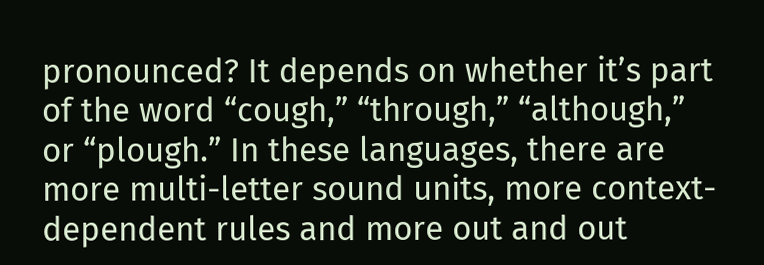pronounced? It depends on whether it’s part of the word “cough,” “through,” “although,” or “plough.” In these languages, there are more multi-letter sound units, more context-dependent rules and more out and out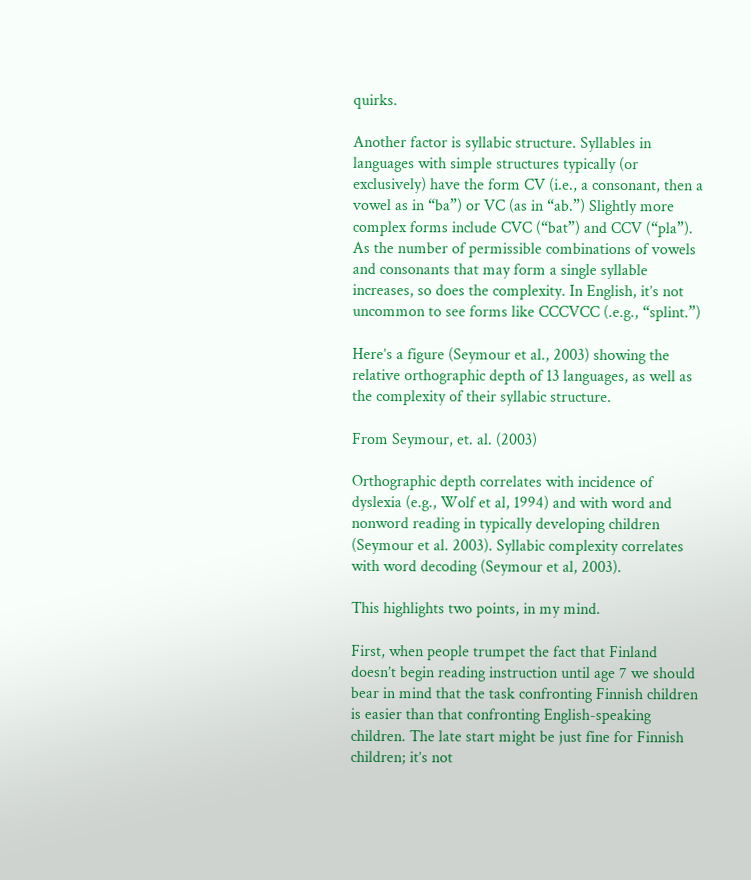quirks.

Another factor is syllabic structure. Syllables in languages with simple structures typically (or exclusively) have the form CV (i.e., a consonant, then a vowel as in “ba”) or VC (as in “ab.”) Slightly more complex forms include CVC (“bat”) and CCV (“pla”). As the number of permissible combinations of vowels and consonants that may form a single syllable increases, so does the complexity. In English, it’s not uncommon to see forms like CCCVCC (.e.g., “splint.”)

Here’s a figure (Seymour et al., 2003) showing the relative orthographic depth of 13 languages, as well as the complexity of their syllabic structure.

From Seymour, et. al. (2003)

Orthographic depth correlates with incidence of dyslexia (e.g., Wolf et al, 1994) and with word and nonword reading in typically developing children (Seymour et al. 2003). Syllabic complexity correlates with word decoding (Seymour et al, 2003).

This highlights two points, in my mind.

First, when people trumpet the fact that Finland doesn’t begin reading instruction until age 7 we should bear in mind that the task confronting Finnish children is easier than that confronting English-speaking children. The late start might be just fine for Finnish children; it’s not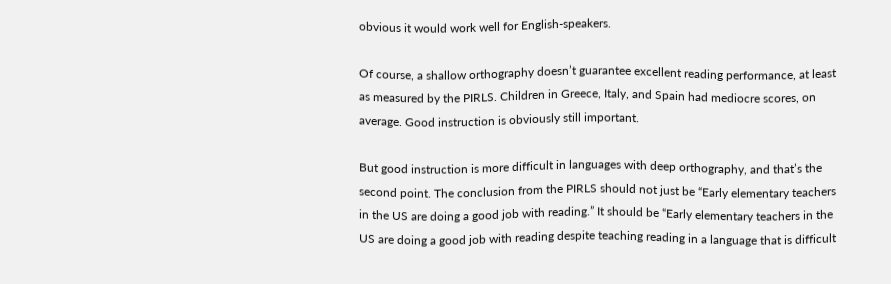obvious it would work well for English-speakers.

Of course, a shallow orthography doesn’t guarantee excellent reading performance, at least as measured by the PIRLS. Children in Greece, Italy, and Spain had mediocre scores, on average. Good instruction is obviously still important.

But good instruction is more difficult in languages with deep orthography, and that’s the second point. The conclusion from the PIRLS should not just be “Early elementary teachers in the US are doing a good job with reading.” It should be “Early elementary teachers in the US are doing a good job with reading despite teaching reading in a language that is difficult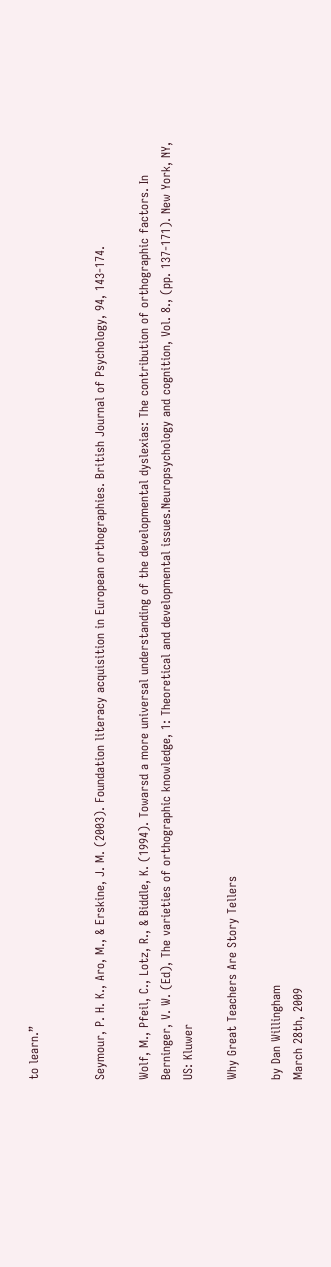to learn.”


Seymour, P. H. K., Aro, M., & Erskine, J. M. (2003). Foundation literacy acquisition in European orthographies. British Journal of Psychology, 94, 143-174.

Wolf, M., Pfeil, C., Lotz, R., & Biddle, K. (1994). Towarsd a more universal understanding of the developmental dyslexias: The contribution of orthographic factors. In Berninger, V. W. (Ed), The varieties of orthographic knowledge, 1: Theoretical and developmental issues.Neuropsychology and cognition, Vol. 8., (pp. 137-171). New York, NY, US: Kluwer

Why Great Teachers Are Story Tellers

by Dan Willingham
March 28th, 2009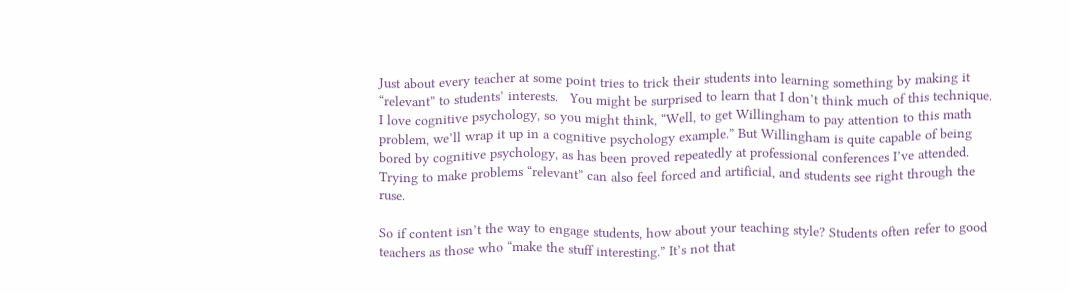Just about every teacher at some point tries to trick their students into learning something by making it “relevant” to students’ interests.   You might be surprised to learn that I don’t think much of this technique.   I love cognitive psychology, so you might think, “Well, to get Willingham to pay attention to this math problem, we’ll wrap it up in a cognitive psychology example.” But Willingham is quite capable of being bored by cognitive psychology, as has been proved repeatedly at professional conferences I’ve attended.   Trying to make problems “relevant” can also feel forced and artificial, and students see right through the ruse.

So if content isn’t the way to engage students, how about your teaching style? Students often refer to good teachers as those who “make the stuff interesting.” It’s not that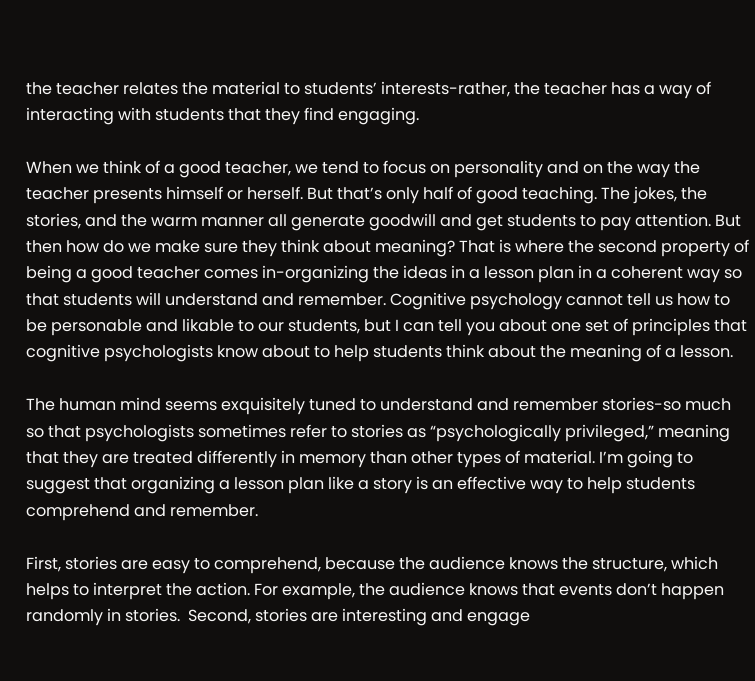the teacher relates the material to students’ interests-rather, the teacher has a way of interacting with students that they find engaging.

When we think of a good teacher, we tend to focus on personality and on the way the teacher presents himself or herself. But that’s only half of good teaching. The jokes, the stories, and the warm manner all generate goodwill and get students to pay attention. But then how do we make sure they think about meaning? That is where the second property of being a good teacher comes in-organizing the ideas in a lesson plan in a coherent way so that students will understand and remember. Cognitive psychology cannot tell us how to be personable and likable to our students, but I can tell you about one set of principles that cognitive psychologists know about to help students think about the meaning of a lesson.

The human mind seems exquisitely tuned to understand and remember stories-so much so that psychologists sometimes refer to stories as “psychologically privileged,” meaning that they are treated differently in memory than other types of material. I’m going to suggest that organizing a lesson plan like a story is an effective way to help students comprehend and remember.

First, stories are easy to comprehend, because the audience knows the structure, which helps to interpret the action. For example, the audience knows that events don’t happen randomly in stories.  Second, stories are interesting and engage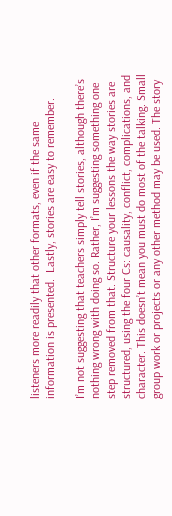listeners more readily that other formats, even if the same information is presented.  Lastly, stories are easy to remember.

I’m not suggesting that teachers simply tell stories, although there’s nothing wrong with doing so. Rather, I’m suggesting something one step removed from that. Structure your lessons the way stories are structured, using the four Cs: causality, conflict, complications, and character. This doesn’t mean you must do most of the talking. Small group work or projects or any other method may be used. The story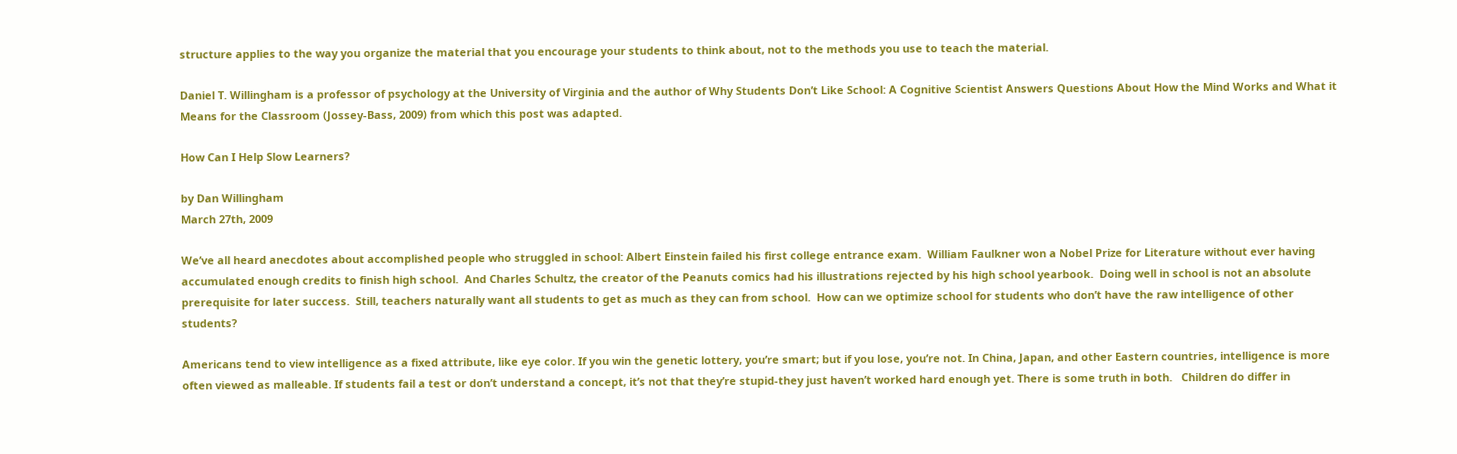structure applies to the way you organize the material that you encourage your students to think about, not to the methods you use to teach the material.

Daniel T. Willingham is a professor of psychology at the University of Virginia and the author of Why Students Don’t Like School: A Cognitive Scientist Answers Questions About How the Mind Works and What it Means for the Classroom (Jossey-Bass, 2009) from which this post was adapted.

How Can I Help Slow Learners?

by Dan Willingham
March 27th, 2009

We’ve all heard anecdotes about accomplished people who struggled in school: Albert Einstein failed his first college entrance exam.  William Faulkner won a Nobel Prize for Literature without ever having accumulated enough credits to finish high school.  And Charles Schultz, the creator of the Peanuts comics had his illustrations rejected by his high school yearbook.  Doing well in school is not an absolute prerequisite for later success.  Still, teachers naturally want all students to get as much as they can from school.  How can we optimize school for students who don’t have the raw intelligence of other students?

Americans tend to view intelligence as a fixed attribute, like eye color. If you win the genetic lottery, you’re smart; but if you lose, you’re not. In China, Japan, and other Eastern countries, intelligence is more often viewed as malleable. If students fail a test or don’t understand a concept, it’s not that they’re stupid-they just haven’t worked hard enough yet. There is some truth in both.   Children do differ in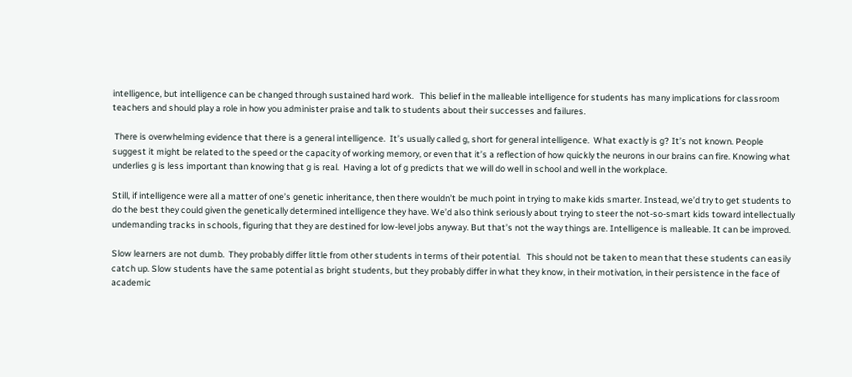intelligence, but intelligence can be changed through sustained hard work.   This belief in the malleable intelligence for students has many implications for classroom teachers and should play a role in how you administer praise and talk to students about their successes and failures.

 There is overwhelming evidence that there is a general intelligence.  It’s usually called g, short for general intelligence.  What exactly is g? It’s not known. People suggest it might be related to the speed or the capacity of working memory, or even that it’s a reflection of how quickly the neurons in our brains can fire. Knowing what underlies g is less important than knowing that g is real.  Having a lot of g predicts that we will do well in school and well in the workplace.

Still, if intelligence were all a matter of one’s genetic inheritance, then there wouldn’t be much point in trying to make kids smarter. Instead, we’d try to get students to do the best they could given the genetically determined intelligence they have. We’d also think seriously about trying to steer the not-so-smart kids toward intellectually undemanding tracks in schools, figuring that they are destined for low-level jobs anyway. But that’s not the way things are. Intelligence is malleable. It can be improved.

Slow learners are not dumb.  They probably differ little from other students in terms of their potential.   This should not be taken to mean that these students can easily catch up. Slow students have the same potential as bright students, but they probably differ in what they know, in their motivation, in their persistence in the face of academic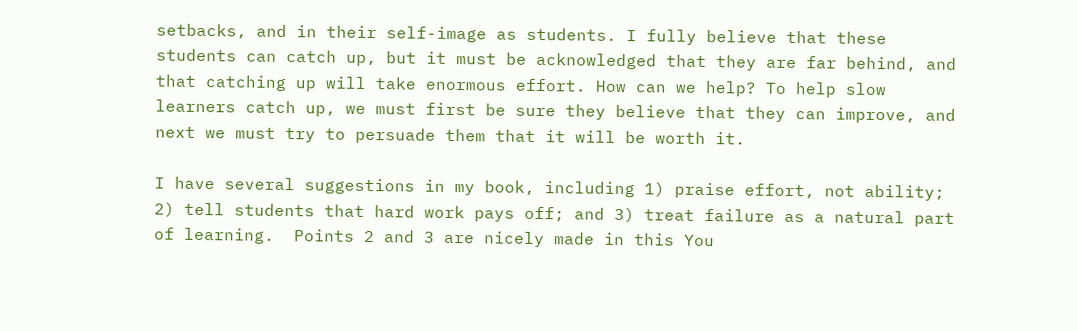setbacks, and in their self-image as students. I fully believe that these students can catch up, but it must be acknowledged that they are far behind, and that catching up will take enormous effort. How can we help? To help slow learners catch up, we must first be sure they believe that they can improve, and next we must try to persuade them that it will be worth it.

I have several suggestions in my book, including 1) praise effort, not ability; 2) tell students that hard work pays off; and 3) treat failure as a natural part of learning.  Points 2 and 3 are nicely made in this You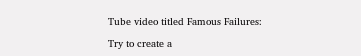Tube video titled Famous Failures:

Try to create a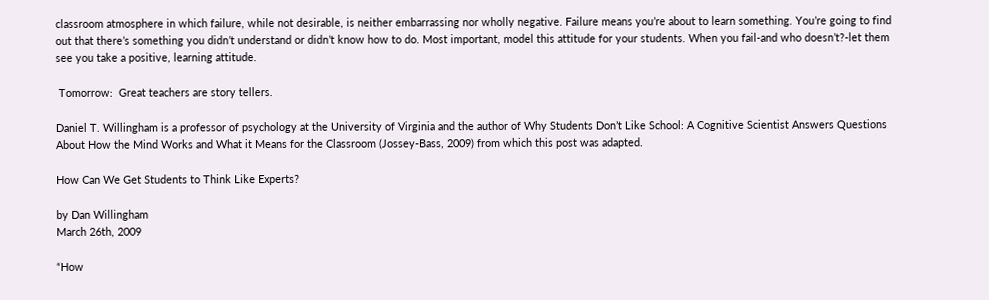classroom atmosphere in which failure, while not desirable, is neither embarrassing nor wholly negative. Failure means you’re about to learn something. You’re going to find out that there’s something you didn’t understand or didn’t know how to do. Most important, model this attitude for your students. When you fail-and who doesn’t?-let them see you take a positive, learning attitude.

 Tomorrow:  Great teachers are story tellers.

Daniel T. Willingham is a professor of psychology at the University of Virginia and the author of Why Students Don’t Like School: A Cognitive Scientist Answers Questions About How the Mind Works and What it Means for the Classroom (Jossey-Bass, 2009) from which this post was adapted.

How Can We Get Students to Think Like Experts?

by Dan Willingham
March 26th, 2009

“How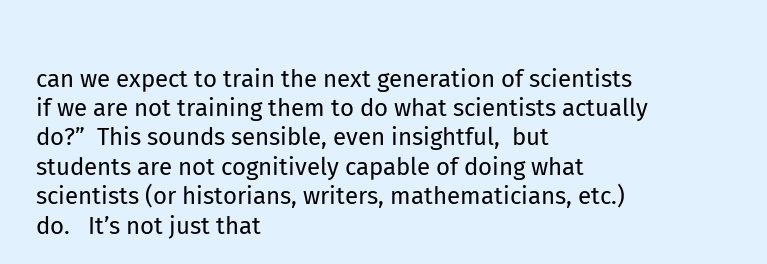can we expect to train the next generation of scientists if we are not training them to do what scientists actually do?”  This sounds sensible, even insightful,  but students are not cognitively capable of doing what scientists (or historians, writers, mathematicians, etc.) do.   It’s not just that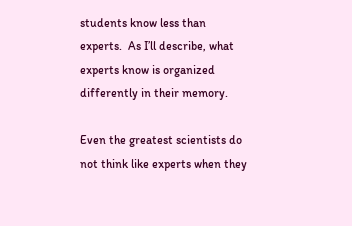students know less than experts.  As I’ll describe, what experts know is organized differently in their memory.

Even the greatest scientists do not think like experts when they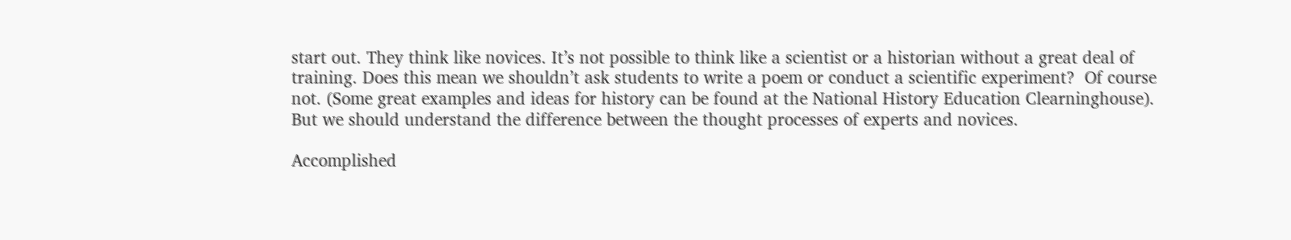start out. They think like novices. It’s not possible to think like a scientist or a historian without a great deal of training. Does this mean we shouldn’t ask students to write a poem or conduct a scientific experiment?  Of course not. (Some great examples and ideas for history can be found at the National History Education Clearninghouse). But we should understand the difference between the thought processes of experts and novices.

Accomplished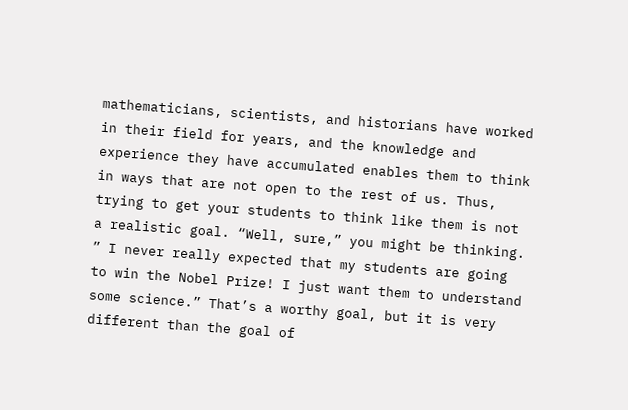mathematicians, scientists, and historians have worked in their field for years, and the knowledge and experience they have accumulated enables them to think in ways that are not open to the rest of us. Thus, trying to get your students to think like them is not a realistic goal. “Well, sure,” you might be thinking. ” I never really expected that my students are going to win the Nobel Prize! I just want them to understand some science.” That’s a worthy goal, but it is very different than the goal of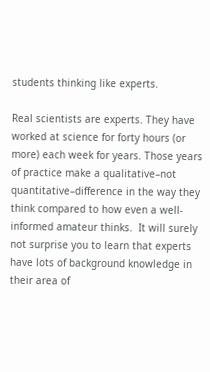students thinking like experts.

Real scientists are experts. They have worked at science for forty hours (or more) each week for years. Those years of practice make a qualitative–not quantitative–difference in the way they think compared to how even a well-informed amateur thinks.  It will surely not surprise you to learn that experts have lots of background knowledge in their area of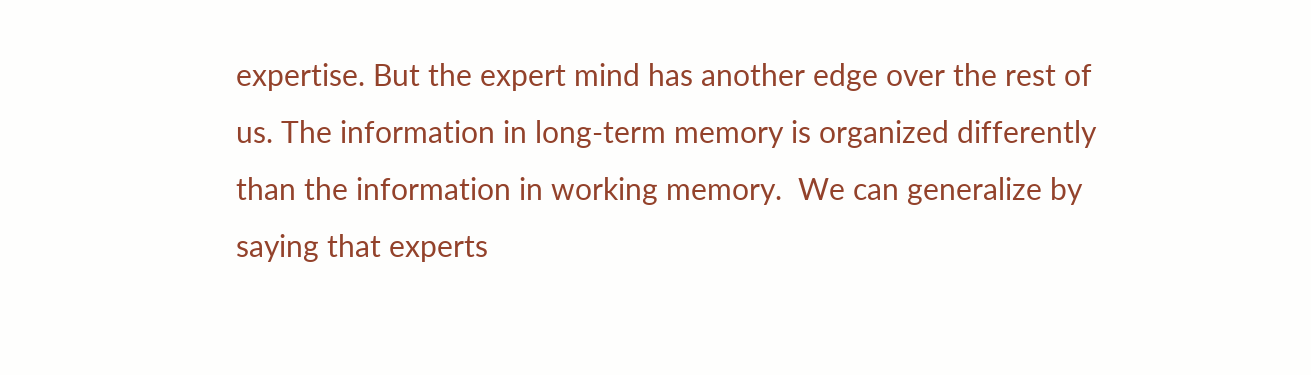expertise. But the expert mind has another edge over the rest of us. The information in long-term memory is organized differently than the information in working memory.  We can generalize by saying that experts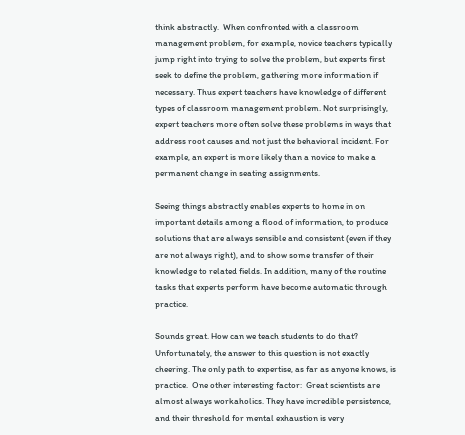think abstractly.  When confronted with a classroom management problem, for example, novice teachers typically jump right into trying to solve the problem, but experts first seek to define the problem, gathering more information if necessary. Thus expert teachers have knowledge of different types of classroom management problem. Not surprisingly, expert teachers more often solve these problems in ways that address root causes and not just the behavioral incident. For example, an expert is more likely than a novice to make a permanent change in seating assignments.

Seeing things abstractly enables experts to home in on important details among a flood of information, to produce solutions that are always sensible and consistent (even if they are not always right), and to show some transfer of their knowledge to related fields. In addition, many of the routine tasks that experts perform have become automatic through practice.

Sounds great. How can we teach students to do that? Unfortunately, the answer to this question is not exactly cheering. The only path to expertise, as far as anyone knows, is practice.  One other interesting factor:  Great scientists are almost always workaholics. They have incredible persistence, and their threshold for mental exhaustion is very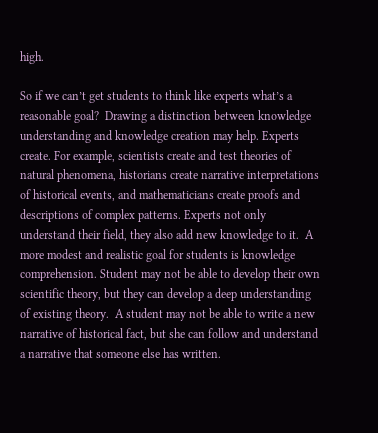high.

So if we can’t get students to think like experts what’s a reasonable goal?  Drawing a distinction between knowledge understanding and knowledge creation may help. Experts create. For example, scientists create and test theories of natural phenomena, historians create narrative interpretations of historical events, and mathematicians create proofs and descriptions of complex patterns. Experts not only understand their field, they also add new knowledge to it.  A more modest and realistic goal for students is knowledge comprehension. Student may not be able to develop their own scientific theory, but they can develop a deep understanding of existing theory.  A student may not be able to write a new narrative of historical fact, but she can follow and understand a narrative that someone else has written.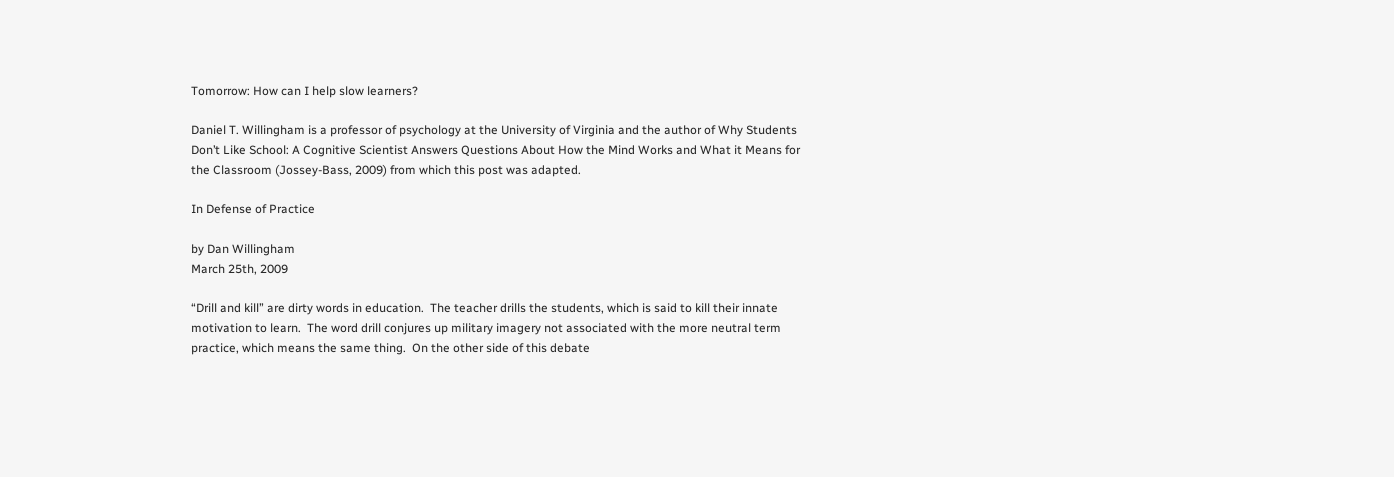Tomorrow: How can I help slow learners?

Daniel T. Willingham is a professor of psychology at the University of Virginia and the author of Why Students Don’t Like School: A Cognitive Scientist Answers Questions About How the Mind Works and What it Means for the Classroom (Jossey-Bass, 2009) from which this post was adapted.

In Defense of Practice

by Dan Willingham
March 25th, 2009

“Drill and kill” are dirty words in education.  The teacher drills the students, which is said to kill their innate motivation to learn.  The word drill conjures up military imagery not associated with the more neutral term practice, which means the same thing.  On the other side of this debate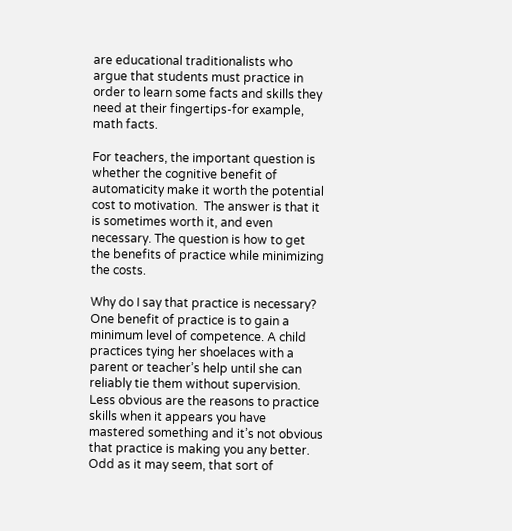are educational traditionalists who argue that students must practice in order to learn some facts and skills they need at their fingertips-for example, math facts.

For teachers, the important question is whether the cognitive benefit of automaticity make it worth the potential cost to motivation.  The answer is that it is sometimes worth it, and even necessary. The question is how to get the benefits of practice while minimizing the costs.

Why do I say that practice is necessary? One benefit of practice is to gain a minimum level of competence. A child practices tying her shoelaces with a parent or teacher’s help until she can reliably tie them without supervision.  Less obvious are the reasons to practice skills when it appears you have mastered something and it’s not obvious that practice is making you any better. Odd as it may seem, that sort of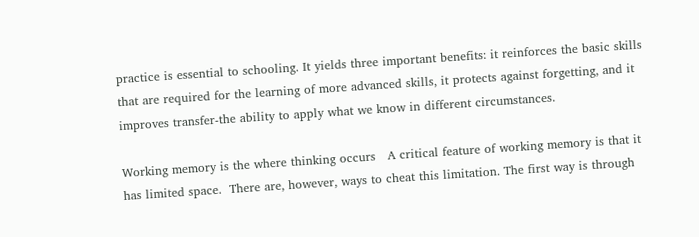practice is essential to schooling. It yields three important benefits: it reinforces the basic skills that are required for the learning of more advanced skills, it protects against forgetting, and it improves transfer-the ability to apply what we know in different circumstances.

Working memory is the where thinking occurs   A critical feature of working memory is that it has limited space.  There are, however, ways to cheat this limitation. The first way is through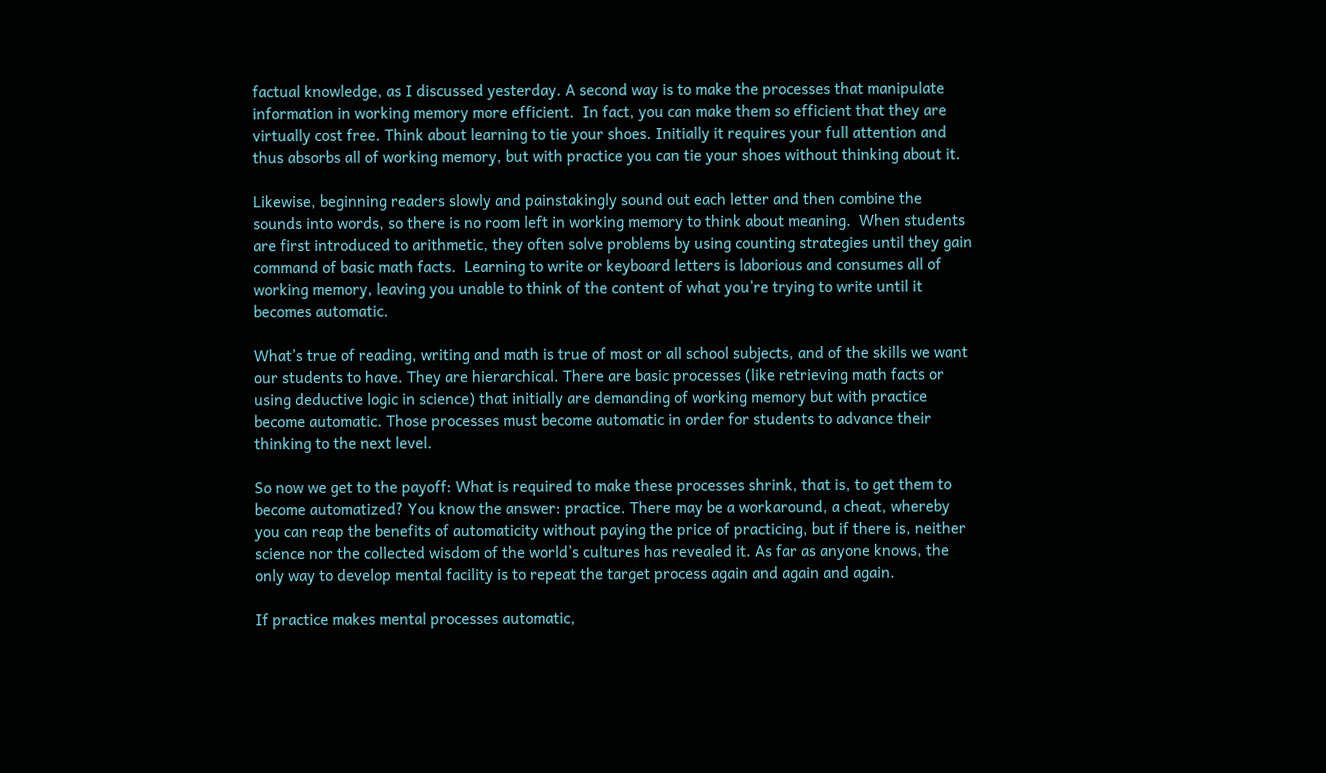factual knowledge, as I discussed yesterday. A second way is to make the processes that manipulate information in working memory more efficient.  In fact, you can make them so efficient that they are virtually cost free. Think about learning to tie your shoes. Initially it requires your full attention and thus absorbs all of working memory, but with practice you can tie your shoes without thinking about it.

Likewise, beginning readers slowly and painstakingly sound out each letter and then combine the sounds into words, so there is no room left in working memory to think about meaning.  When students are first introduced to arithmetic, they often solve problems by using counting strategies until they gain command of basic math facts.  Learning to write or keyboard letters is laborious and consumes all of working memory, leaving you unable to think of the content of what you’re trying to write until it becomes automatic.

What’s true of reading, writing and math is true of most or all school subjects, and of the skills we want our students to have. They are hierarchical. There are basic processes (like retrieving math facts or using deductive logic in science) that initially are demanding of working memory but with practice become automatic. Those processes must become automatic in order for students to advance their thinking to the next level.

So now we get to the payoff: What is required to make these processes shrink, that is, to get them to become automatized? You know the answer: practice. There may be a workaround, a cheat, whereby you can reap the benefits of automaticity without paying the price of practicing, but if there is, neither science nor the collected wisdom of the world’s cultures has revealed it. As far as anyone knows, the only way to develop mental facility is to repeat the target process again and again and again.

If practice makes mental processes automatic,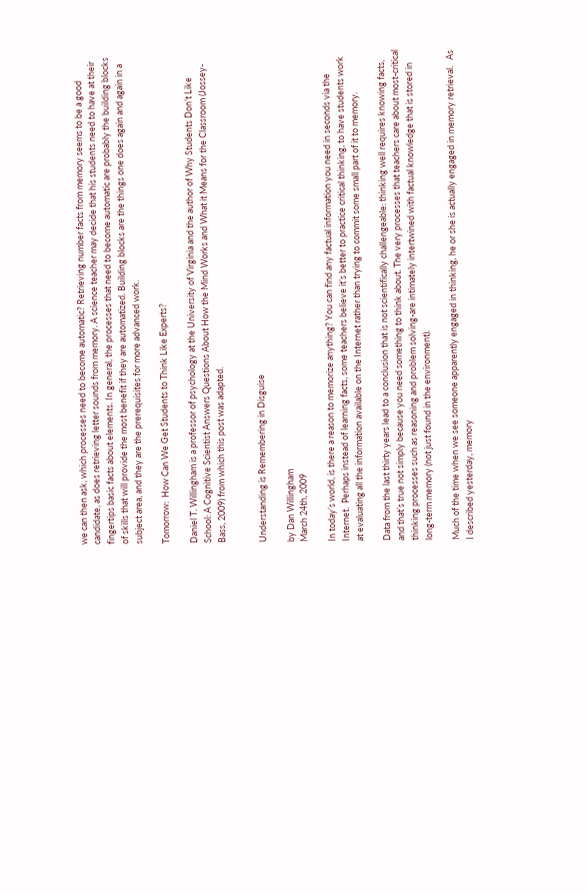we can then ask, which processes need to become automatic? Retrieving number facts from memory seems to be a good candidate, as does retrieving letter sounds from memory. A science teacher may decide that his students need to have at their fingertips basic facts about elements. In general, the processes that need to become automatic are probably the building blocks of skills that will provide the most benefit if they are automatized. Building blocks are the things one does again and again in a subject area, and they are the prerequisites for more advanced work.

Tomorrow:  How Can We Get Students to Think Like Experts?

Daniel T. Willingham is a professor of psychology at the University of Virginia and the author of Why Students Don’t Like School: A Cognitive Scientist Answers Questions About How the Mind Works and What it Means for the Classroom (Jossey-Bass, 2009) from which this post was adapted.


Understanding is Remembering in Disguise

by Dan Willingham
March 24th, 2009

In today’s world, is there a reason to memorize anything? You can find any factual information you need in seconds via the Internet.  Perhaps instead of learning facts, some teachers believe it’s better to practice critical thinking, to have students work at evaluating all the information available on the Internet rather than trying to commit some small part of it to memory.

Data from the last thirty years lead to a conclusion that is not scientifically challengeable: thinking well requires knowing facts, and that’s true not simply because you need something to think about. The very processes that teachers care about most-critical thinking processes such as reasoning and problem solving-are intimately intertwined with factual knowledge that is stored in long-term memory (not just found in the environment).

Much of the time when we see someone apparently engaged in thinking, he or she is actually engaged in memory retrieval.   As I described yesterday, memory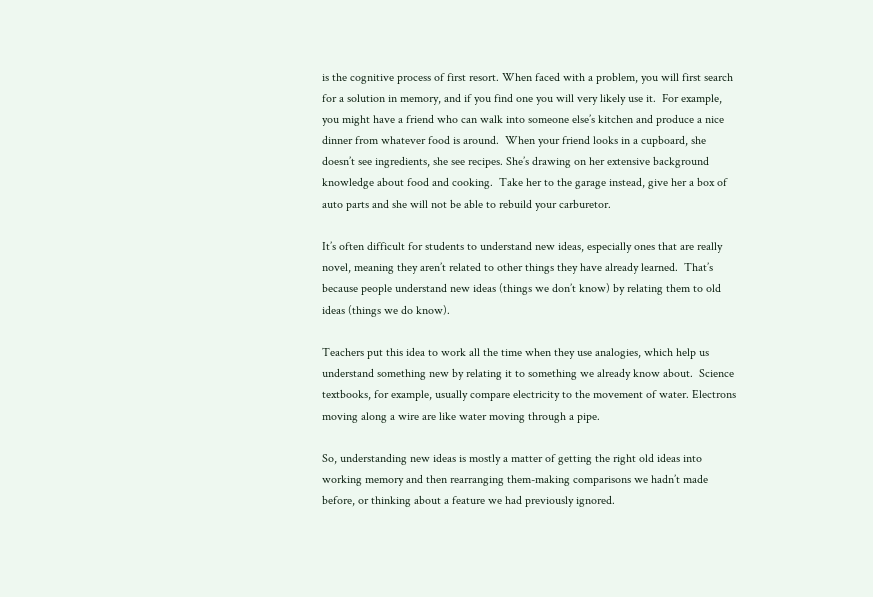is the cognitive process of first resort. When faced with a problem, you will first search for a solution in memory, and if you find one you will very likely use it.  For example, you might have a friend who can walk into someone else’s kitchen and produce a nice dinner from whatever food is around.  When your friend looks in a cupboard, she doesn’t see ingredients, she see recipes. She’s drawing on her extensive background knowledge about food and cooking.  Take her to the garage instead, give her a box of auto parts and she will not be able to rebuild your carburetor.

It’s often difficult for students to understand new ideas, especially ones that are really novel, meaning they aren’t related to other things they have already learned.  That’s because people understand new ideas (things we don’t know) by relating them to old ideas (things we do know).

Teachers put this idea to work all the time when they use analogies, which help us understand something new by relating it to something we already know about.  Science textbooks, for example, usually compare electricity to the movement of water. Electrons moving along a wire are like water moving through a pipe.

So, understanding new ideas is mostly a matter of getting the right old ideas into working memory and then rearranging them-making comparisons we hadn’t made before, or thinking about a feature we had previously ignored.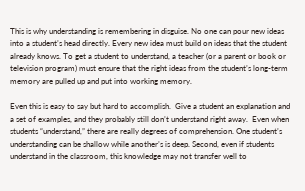This is why understanding is remembering in disguise. No one can pour new ideas into a student’s head directly. Every new idea must build on ideas that the student already knows. To get a student to understand, a teacher (or a parent or book or television program) must ensure that the right ideas from the student’s long-term memory are pulled up and put into working memory.

Even this is easy to say but hard to accomplish.  Give a student an explanation and a set of examples, and they probably still don’t understand right away.  Even when students “understand,” there are really degrees of comprehension. One student’s understanding can be shallow while another’s is deep. Second, even if students understand in the classroom, this knowledge may not transfer well to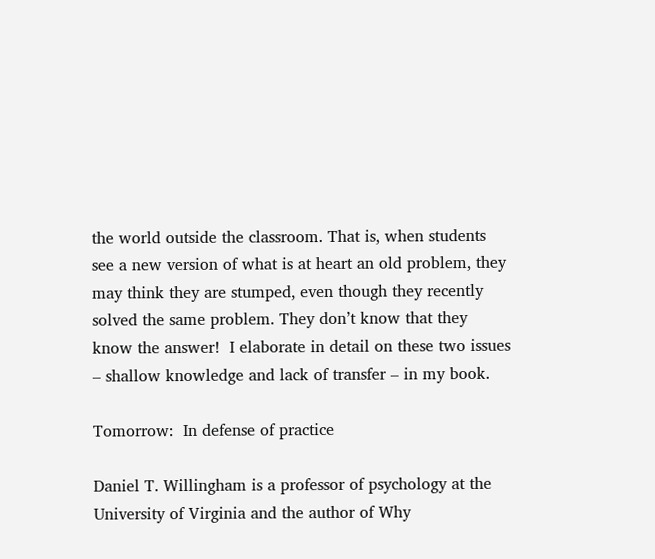the world outside the classroom. That is, when students see a new version of what is at heart an old problem, they may think they are stumped, even though they recently solved the same problem. They don’t know that they know the answer!  I elaborate in detail on these two issues – shallow knowledge and lack of transfer – in my book.

Tomorrow:  In defense of practice

Daniel T. Willingham is a professor of psychology at the University of Virginia and the author of Why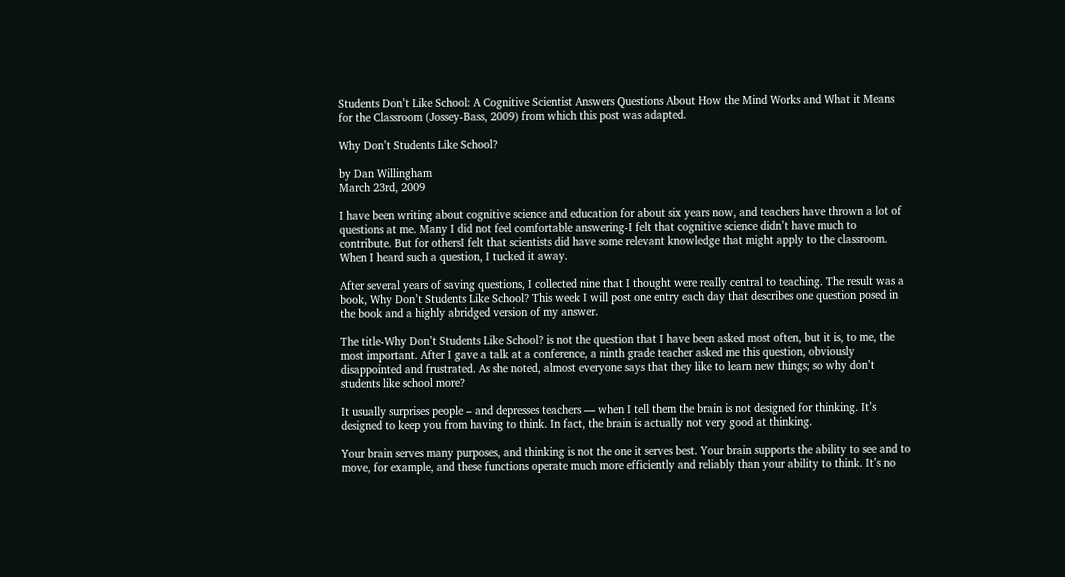Students Don’t Like School: A Cognitive Scientist Answers Questions About How the Mind Works and What it Means for the Classroom (Jossey-Bass, 2009) from which this post was adapted.

Why Don’t Students Like School?

by Dan Willingham
March 23rd, 2009

I have been writing about cognitive science and education for about six years now, and teachers have thrown a lot of questions at me. Many I did not feel comfortable answering-I felt that cognitive science didn’t have much to contribute. But for othersI felt that scientists did have some relevant knowledge that might apply to the classroom. When I heard such a question, I tucked it away.

After several years of saving questions, I collected nine that I thought were really central to teaching. The result was a book, Why Don’t Students Like School? This week I will post one entry each day that describes one question posed in the book and a highly abridged version of my answer.

The title-Why Don’t Students Like School? is not the question that I have been asked most often, but it is, to me, the most important. After I gave a talk at a conference, a ninth grade teacher asked me this question, obviously disappointed and frustrated. As she noted, almost everyone says that they like to learn new things; so why don’t students like school more?

It usually surprises people – and depresses teachers — when I tell them the brain is not designed for thinking. It’s designed to keep you from having to think. In fact, the brain is actually not very good at thinking.

Your brain serves many purposes, and thinking is not the one it serves best. Your brain supports the ability to see and to move, for example, and these functions operate much more efficiently and reliably than your ability to think. It’s no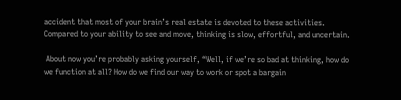accident that most of your brain’s real estate is devoted to these activities. Compared to your ability to see and move, thinking is slow, effortful, and uncertain.

 About now you’re probably asking yourself, “Well, if we’re so bad at thinking, how do we function at all? How do we find our way to work or spot a bargain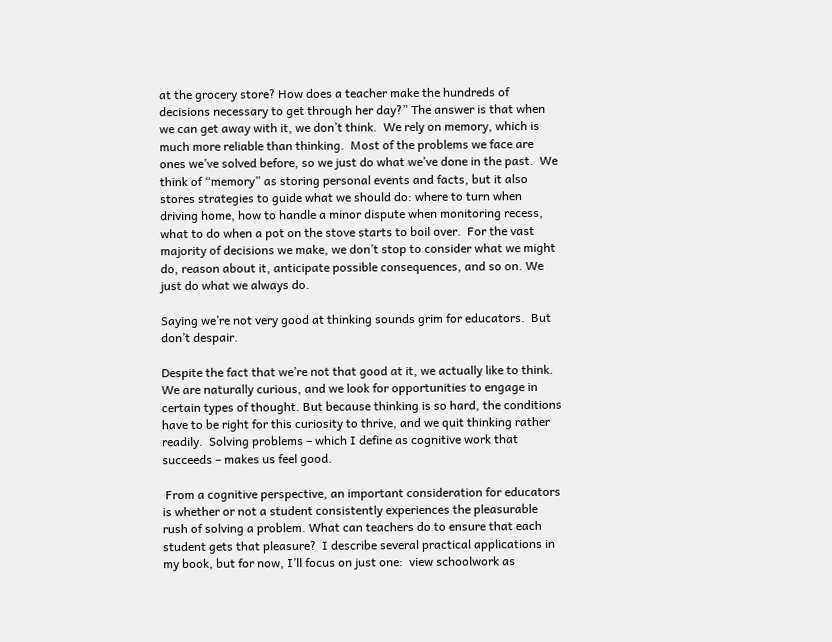at the grocery store? How does a teacher make the hundreds of decisions necessary to get through her day?” The answer is that when we can get away with it, we don’t think.  We rely on memory, which is much more reliable than thinking.  Most of the problems we face are ones we’ve solved before, so we just do what we’ve done in the past.  We think of “memory” as storing personal events and facts, but it also stores strategies to guide what we should do: where to turn when driving home, how to handle a minor dispute when monitoring recess, what to do when a pot on the stove starts to boil over.  For the vast majority of decisions we make, we don’t stop to consider what we might do, reason about it, anticipate possible consequences, and so on. We just do what we always do.

Saying we’re not very good at thinking sounds grim for educators.  But don’t despair.

Despite the fact that we’re not that good at it, we actually like to think. We are naturally curious, and we look for opportunities to engage in certain types of thought. But because thinking is so hard, the conditions have to be right for this curiosity to thrive, and we quit thinking rather readily.  Solving problems – which I define as cognitive work that succeeds – makes us feel good.

 From a cognitive perspective, an important consideration for educators is whether or not a student consistently experiences the pleasurable rush of solving a problem. What can teachers do to ensure that each student gets that pleasure?  I describe several practical applications in my book, but for now, I’ll focus on just one:  view schoolwork as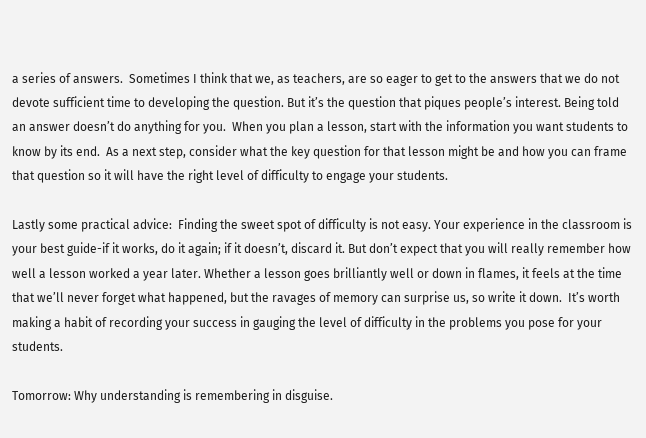a series of answers.  Sometimes I think that we, as teachers, are so eager to get to the answers that we do not devote sufficient time to developing the question. But it’s the question that piques people’s interest. Being told an answer doesn’t do anything for you.  When you plan a lesson, start with the information you want students to know by its end.  As a next step, consider what the key question for that lesson might be and how you can frame that question so it will have the right level of difficulty to engage your students.

Lastly some practical advice:  Finding the sweet spot of difficulty is not easy. Your experience in the classroom is your best guide-if it works, do it again; if it doesn’t, discard it. But don’t expect that you will really remember how well a lesson worked a year later. Whether a lesson goes brilliantly well or down in flames, it feels at the time that we’ll never forget what happened, but the ravages of memory can surprise us, so write it down.  It’s worth making a habit of recording your success in gauging the level of difficulty in the problems you pose for your students.

Tomorrow: Why understanding is remembering in disguise.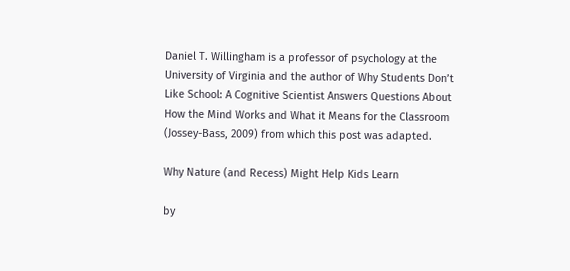Daniel T. Willingham is a professor of psychology at the University of Virginia and the author of Why Students Don’t Like School: A Cognitive Scientist Answers Questions About How the Mind Works and What it Means for the Classroom (Jossey-Bass, 2009) from which this post was adapted.

Why Nature (and Recess) Might Help Kids Learn

by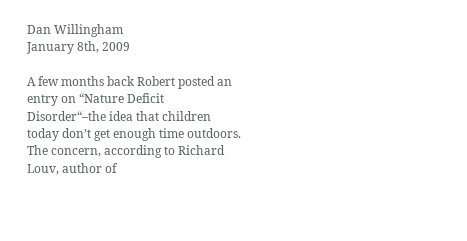Dan Willingham
January 8th, 2009

A few months back Robert posted an entry on “Nature Deficit Disorder“–the idea that children today don’t get enough time outdoors. The concern, according to Richard Louv, author of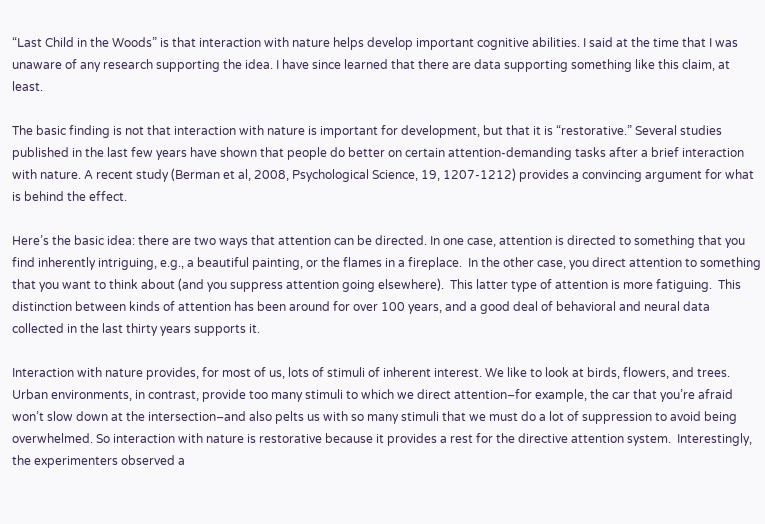“Last Child in the Woods” is that interaction with nature helps develop important cognitive abilities. I said at the time that I was unaware of any research supporting the idea. I have since learned that there are data supporting something like this claim, at least.

The basic finding is not that interaction with nature is important for development, but that it is “restorative.” Several studies published in the last few years have shown that people do better on certain attention-demanding tasks after a brief interaction with nature. A recent study (Berman et al, 2008, Psychological Science, 19, 1207-1212) provides a convincing argument for what is behind the effect.

Here’s the basic idea: there are two ways that attention can be directed. In one case, attention is directed to something that you find inherently intriguing, e.g., a beautiful painting, or the flames in a fireplace.  In the other case, you direct attention to something that you want to think about (and you suppress attention going elsewhere).  This latter type of attention is more fatiguing.  This distinction between kinds of attention has been around for over 100 years, and a good deal of behavioral and neural data collected in the last thirty years supports it.

Interaction with nature provides, for most of us, lots of stimuli of inherent interest. We like to look at birds, flowers, and trees. Urban environments, in contrast, provide too many stimuli to which we direct attention–for example, the car that you’re afraid won’t slow down at the intersection–and also pelts us with so many stimuli that we must do a lot of suppression to avoid being overwhelmed. So interaction with nature is restorative because it provides a rest for the directive attention system.  Interestingly, the experimenters observed a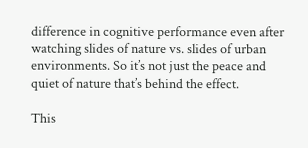difference in cognitive performance even after watching slides of nature vs. slides of urban environments. So it’s not just the peace and quiet of nature that’s behind the effect.

This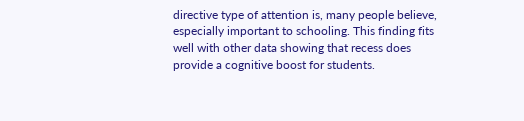directive type of attention is, many people believe, especially important to schooling. This finding fits well with other data showing that recess does provide a cognitive boost for students.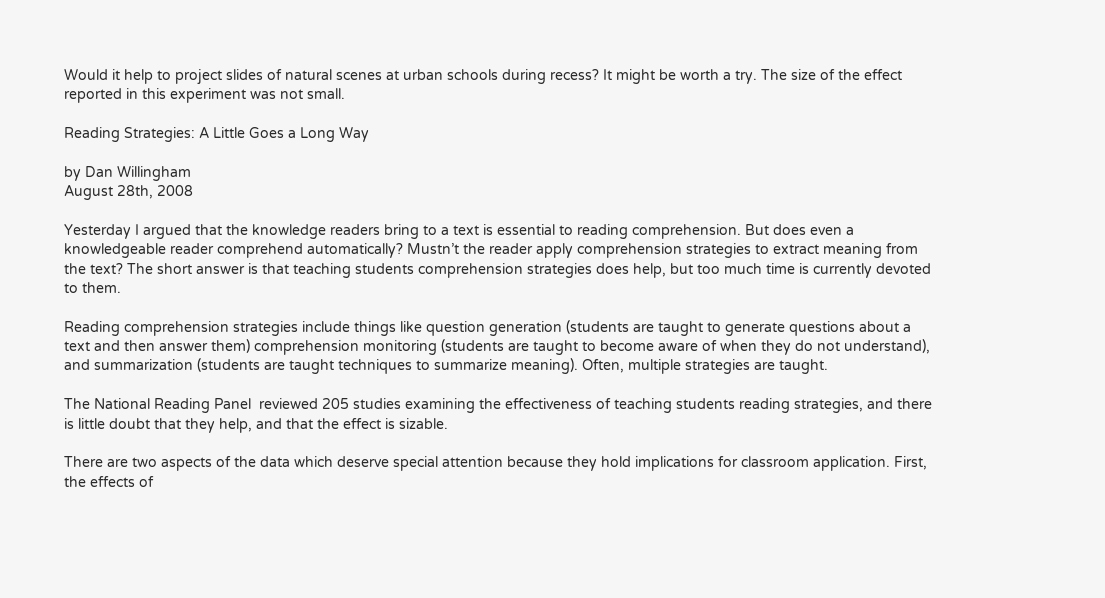Would it help to project slides of natural scenes at urban schools during recess? It might be worth a try. The size of the effect reported in this experiment was not small.

Reading Strategies: A Little Goes a Long Way

by Dan Willingham
August 28th, 2008

Yesterday I argued that the knowledge readers bring to a text is essential to reading comprehension. But does even a knowledgeable reader comprehend automatically? Mustn’t the reader apply comprehension strategies to extract meaning from the text? The short answer is that teaching students comprehension strategies does help, but too much time is currently devoted to them.

Reading comprehension strategies include things like question generation (students are taught to generate questions about a text and then answer them) comprehension monitoring (students are taught to become aware of when they do not understand), and summarization (students are taught techniques to summarize meaning). Often, multiple strategies are taught.

The National Reading Panel  reviewed 205 studies examining the effectiveness of teaching students reading strategies, and there is little doubt that they help, and that the effect is sizable.

There are two aspects of the data which deserve special attention because they hold implications for classroom application. First, the effects of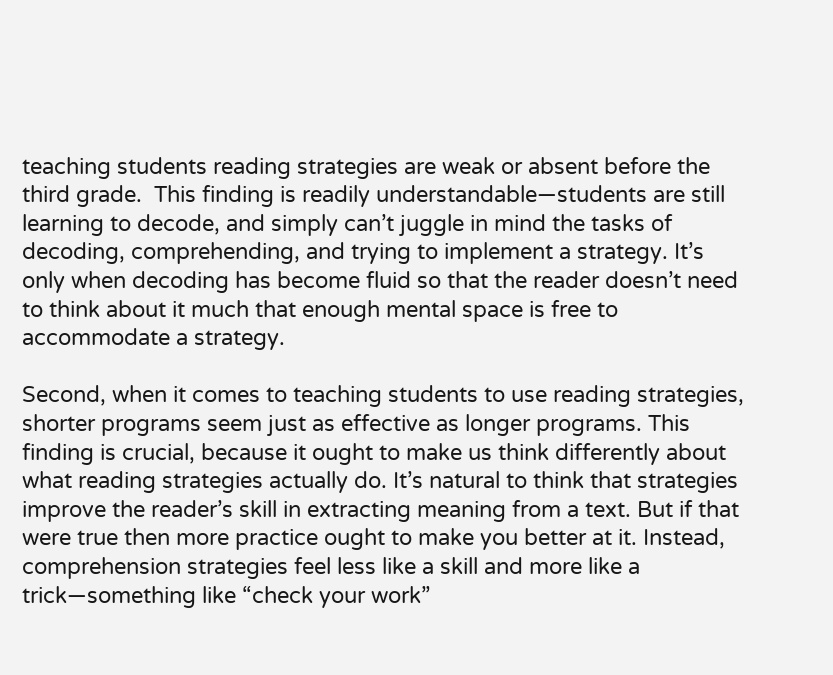teaching students reading strategies are weak or absent before the third grade.  This finding is readily understandable—students are still learning to decode, and simply can’t juggle in mind the tasks of decoding, comprehending, and trying to implement a strategy. It’s only when decoding has become fluid so that the reader doesn’t need to think about it much that enough mental space is free to accommodate a strategy.

Second, when it comes to teaching students to use reading strategies, shorter programs seem just as effective as longer programs. This finding is crucial, because it ought to make us think differently about what reading strategies actually do. It’s natural to think that strategies improve the reader’s skill in extracting meaning from a text. But if that were true then more practice ought to make you better at it. Instead, comprehension strategies feel less like a skill and more like a trick—something like “check your work”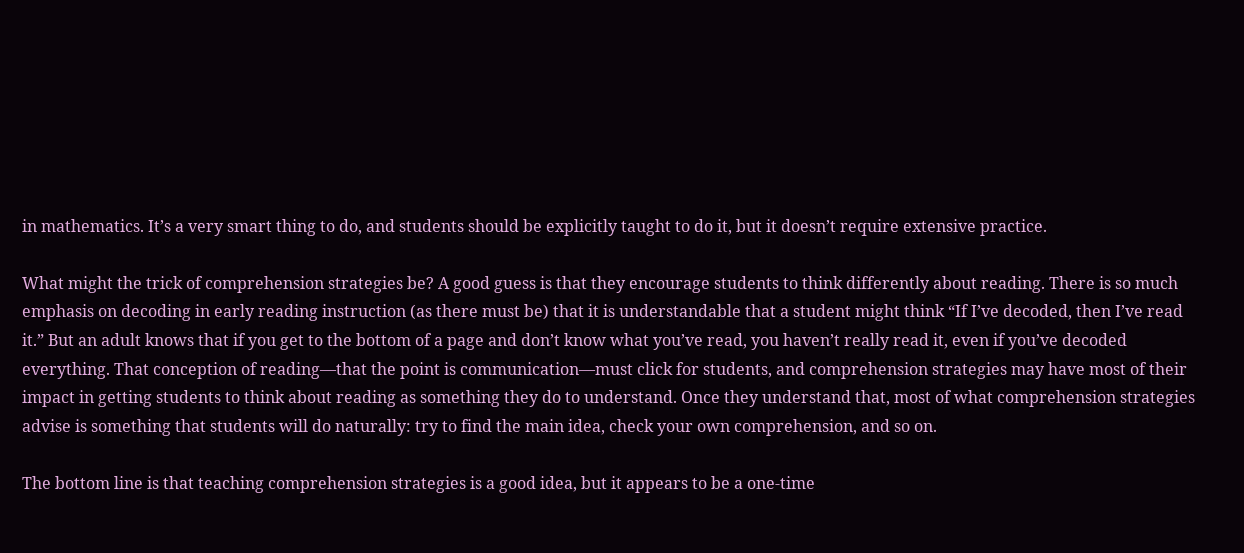in mathematics. It’s a very smart thing to do, and students should be explicitly taught to do it, but it doesn’t require extensive practice.

What might the trick of comprehension strategies be? A good guess is that they encourage students to think differently about reading. There is so much emphasis on decoding in early reading instruction (as there must be) that it is understandable that a student might think “If I’ve decoded, then I’ve read it.” But an adult knows that if you get to the bottom of a page and don’t know what you’ve read, you haven’t really read it, even if you’ve decoded everything. That conception of reading—that the point is communication—must click for students, and comprehension strategies may have most of their impact in getting students to think about reading as something they do to understand. Once they understand that, most of what comprehension strategies advise is something that students will do naturally: try to find the main idea, check your own comprehension, and so on.

The bottom line is that teaching comprehension strategies is a good idea, but it appears to be a one-time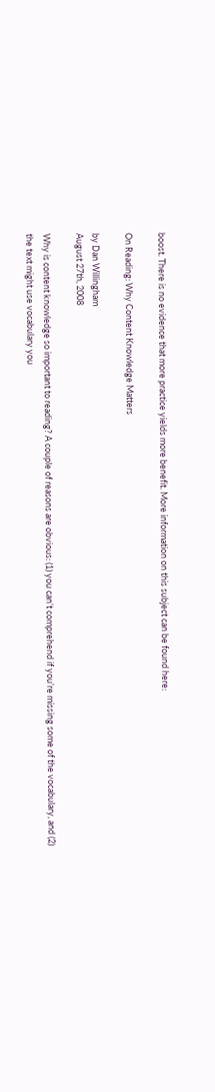boost. There is no evidence that more practice yields more benefit. More information on this subject can be found here:

On Reading: Why Content Knowledge Matters

by Dan Willingham
August 27th, 2008

Why is content knowledge so important to reading? A couple of reasons are obvious: (1) you can’t comprehend if you’re missing some of the vocabulary, and (2) the text might use vocabulary you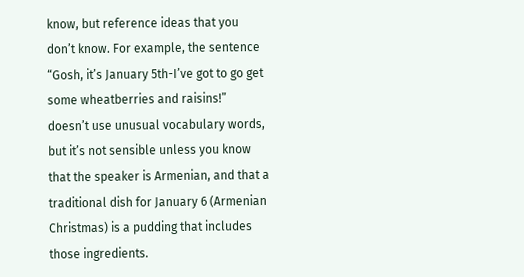know, but reference ideas that you don’t know. For example, the sentence “Gosh, it’s January 5th-I’ve got to go get some wheatberries and raisins!” doesn’t use unusual vocabulary words, but it’s not sensible unless you know that the speaker is Armenian, and that a traditional dish for January 6 (Armenian Christmas) is a pudding that includes those ingredients.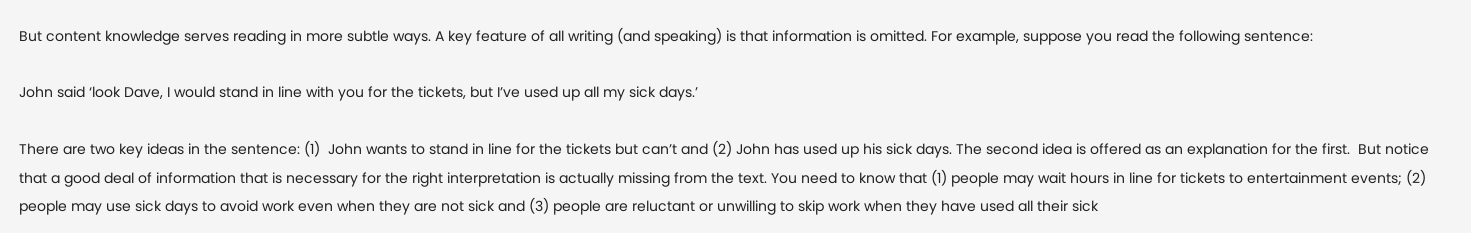But content knowledge serves reading in more subtle ways. A key feature of all writing (and speaking) is that information is omitted. For example, suppose you read the following sentence:

John said ‘look Dave, I would stand in line with you for the tickets, but I’ve used up all my sick days.’

There are two key ideas in the sentence: (1)  John wants to stand in line for the tickets but can’t and (2) John has used up his sick days. The second idea is offered as an explanation for the first.  But notice that a good deal of information that is necessary for the right interpretation is actually missing from the text. You need to know that (1) people may wait hours in line for tickets to entertainment events; (2) people may use sick days to avoid work even when they are not sick and (3) people are reluctant or unwilling to skip work when they have used all their sick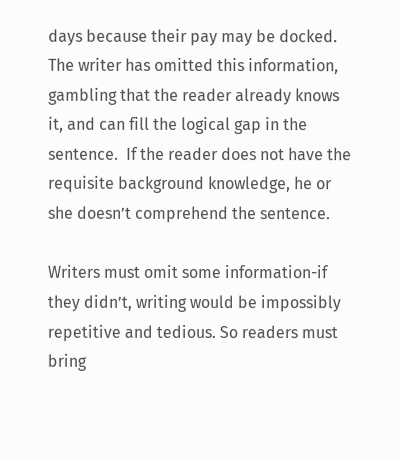days because their pay may be docked.  The writer has omitted this information, gambling that the reader already knows it, and can fill the logical gap in the sentence.  If the reader does not have the requisite background knowledge, he or she doesn’t comprehend the sentence.

Writers must omit some information-if they didn’t, writing would be impossibly repetitive and tedious. So readers must bring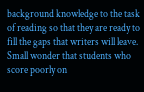background knowledge to the task of reading so that they are ready to fill the gaps that writers will leave.  Small wonder that students who score poorly on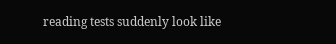reading tests suddenly look like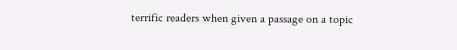terrific readers when given a passage on a topic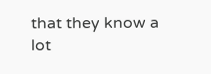that they know a lot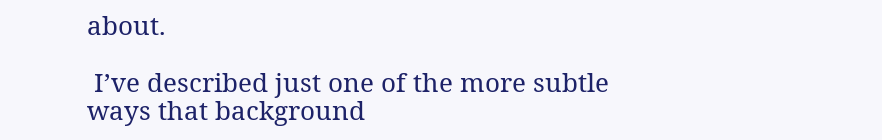about.

 I’ve described just one of the more subtle ways that background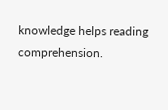knowledge helps reading comprehension.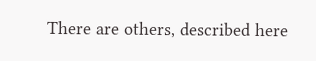There are others, described here